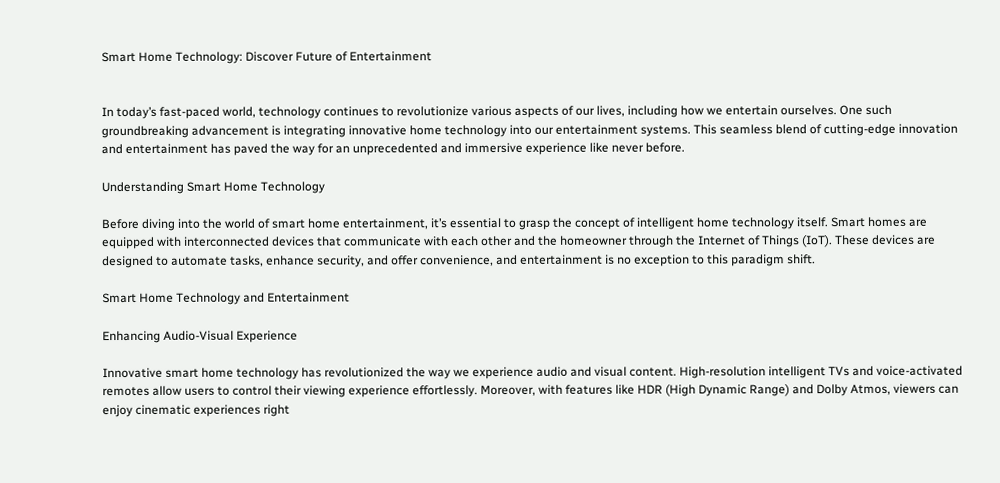Smart Home Technology: Discover Future of Entertainment


In today’s fast-paced world, technology continues to revolutionize various aspects of our lives, including how we entertain ourselves. One such groundbreaking advancement is integrating innovative home technology into our entertainment systems. This seamless blend of cutting-edge innovation and entertainment has paved the way for an unprecedented and immersive experience like never before.

Understanding Smart Home Technology

Before diving into the world of smart home entertainment, it’s essential to grasp the concept of intelligent home technology itself. Smart homes are equipped with interconnected devices that communicate with each other and the homeowner through the Internet of Things (IoT). These devices are designed to automate tasks, enhance security, and offer convenience, and entertainment is no exception to this paradigm shift.

Smart Home Technology and Entertainment

Enhancing Audio-Visual Experience

Innovative smart home technology has revolutionized the way we experience audio and visual content. High-resolution intelligent TVs and voice-activated remotes allow users to control their viewing experience effortlessly. Moreover, with features like HDR (High Dynamic Range) and Dolby Atmos, viewers can enjoy cinematic experiences right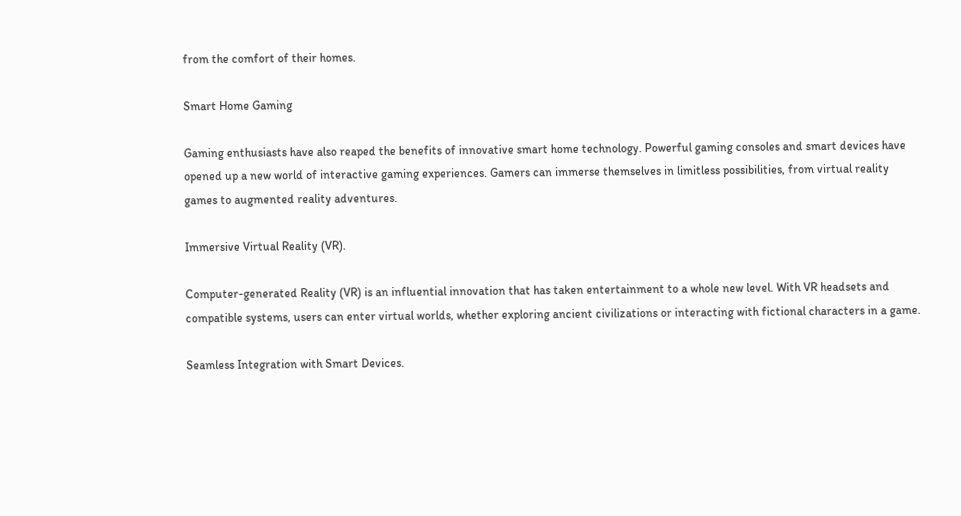from the comfort of their homes.

Smart Home Gaming

Gaming enthusiasts have also reaped the benefits of innovative smart home technology. Powerful gaming consoles and smart devices have opened up a new world of interactive gaming experiences. Gamers can immerse themselves in limitless possibilities, from virtual reality games to augmented reality adventures.

Immersive Virtual Reality (VR).

Computer-generated Reality (VR) is an influential innovation that has taken entertainment to a whole new level. With VR headsets and compatible systems, users can enter virtual worlds, whether exploring ancient civilizations or interacting with fictional characters in a game.

Seamless Integration with Smart Devices.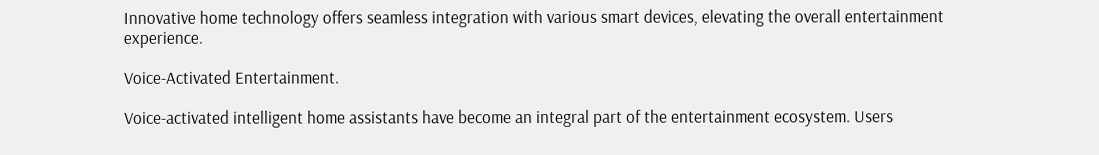Innovative home technology offers seamless integration with various smart devices, elevating the overall entertainment experience.

Voice-Activated Entertainment.

Voice-activated intelligent home assistants have become an integral part of the entertainment ecosystem. Users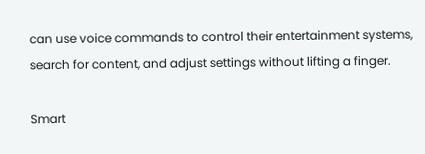can use voice commands to control their entertainment systems, search for content, and adjust settings without lifting a finger.

Smart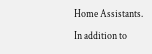Home Assistants.

In addition to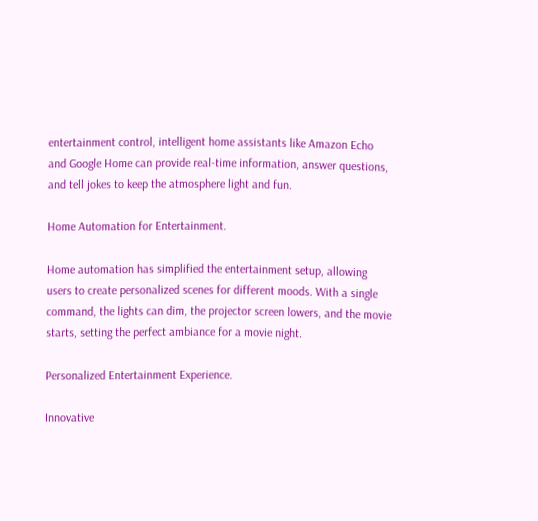entertainment control, intelligent home assistants like Amazon Echo and Google Home can provide real-time information, answer questions, and tell jokes to keep the atmosphere light and fun.

Home Automation for Entertainment.

Home automation has simplified the entertainment setup, allowing users to create personalized scenes for different moods. With a single command, the lights can dim, the projector screen lowers, and the movie starts, setting the perfect ambiance for a movie night.

Personalized Entertainment Experience.

Innovative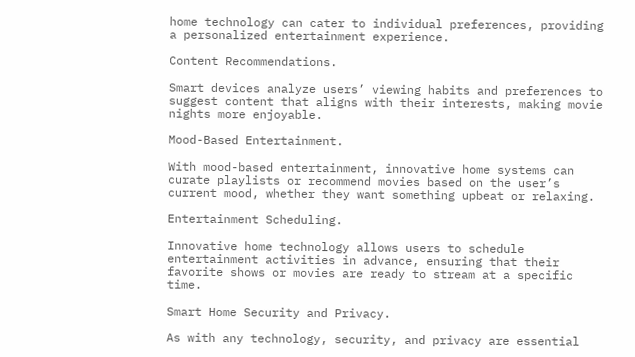home technology can cater to individual preferences, providing a personalized entertainment experience.

Content Recommendations.

Smart devices analyze users’ viewing habits and preferences to suggest content that aligns with their interests, making movie nights more enjoyable.

Mood-Based Entertainment.

With mood-based entertainment, innovative home systems can curate playlists or recommend movies based on the user’s current mood, whether they want something upbeat or relaxing.

Entertainment Scheduling.

Innovative home technology allows users to schedule entertainment activities in advance, ensuring that their favorite shows or movies are ready to stream at a specific time.

Smart Home Security and Privacy.

As with any technology, security, and privacy are essential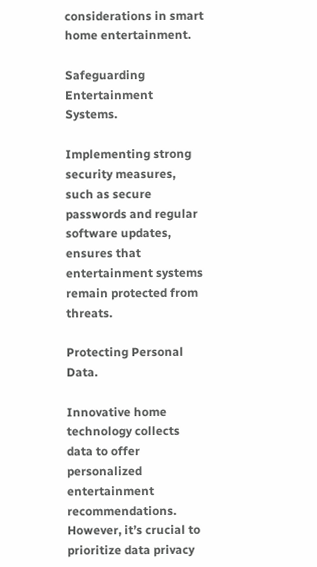considerations in smart home entertainment.

Safeguarding Entertainment Systems.

Implementing strong security measures, such as secure passwords and regular software updates, ensures that entertainment systems remain protected from threats.

Protecting Personal Data.

Innovative home technology collects data to offer personalized entertainment recommendations. However, it’s crucial to prioritize data privacy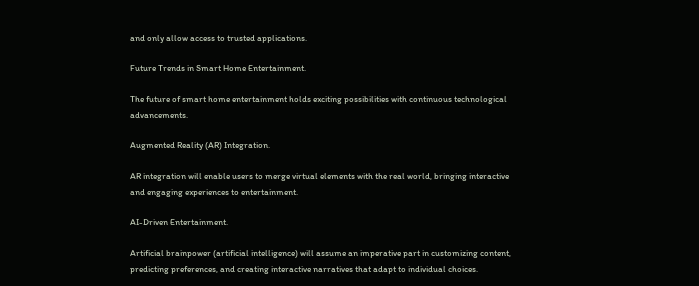and only allow access to trusted applications.

Future Trends in Smart Home Entertainment.

The future of smart home entertainment holds exciting possibilities with continuous technological advancements.

Augmented Reality (AR) Integration.

AR integration will enable users to merge virtual elements with the real world, bringing interactive and engaging experiences to entertainment.

AI-Driven Entertainment.

Artificial brainpower (artificial intelligence) will assume an imperative part in customizing content, predicting preferences, and creating interactive narratives that adapt to individual choices.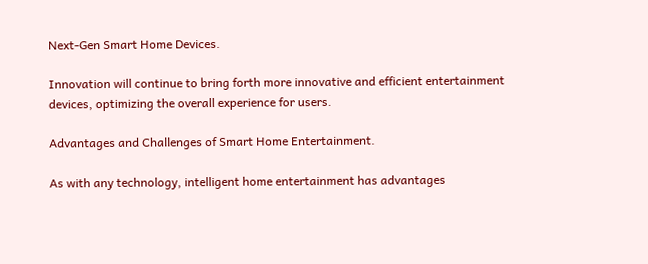Next-Gen Smart Home Devices.

Innovation will continue to bring forth more innovative and efficient entertainment devices, optimizing the overall experience for users.

Advantages and Challenges of Smart Home Entertainment.

As with any technology, intelligent home entertainment has advantages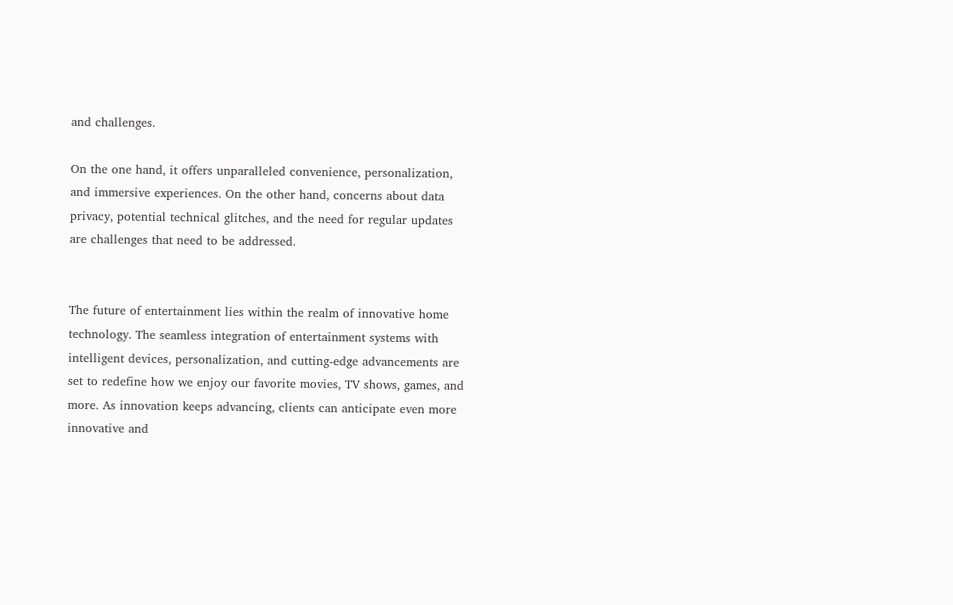and challenges.

On the one hand, it offers unparalleled convenience, personalization, and immersive experiences. On the other hand, concerns about data privacy, potential technical glitches, and the need for regular updates are challenges that need to be addressed.


The future of entertainment lies within the realm of innovative home technology. The seamless integration of entertainment systems with intelligent devices, personalization, and cutting-edge advancements are set to redefine how we enjoy our favorite movies, TV shows, games, and more. As innovation keeps advancing, clients can anticipate even more innovative and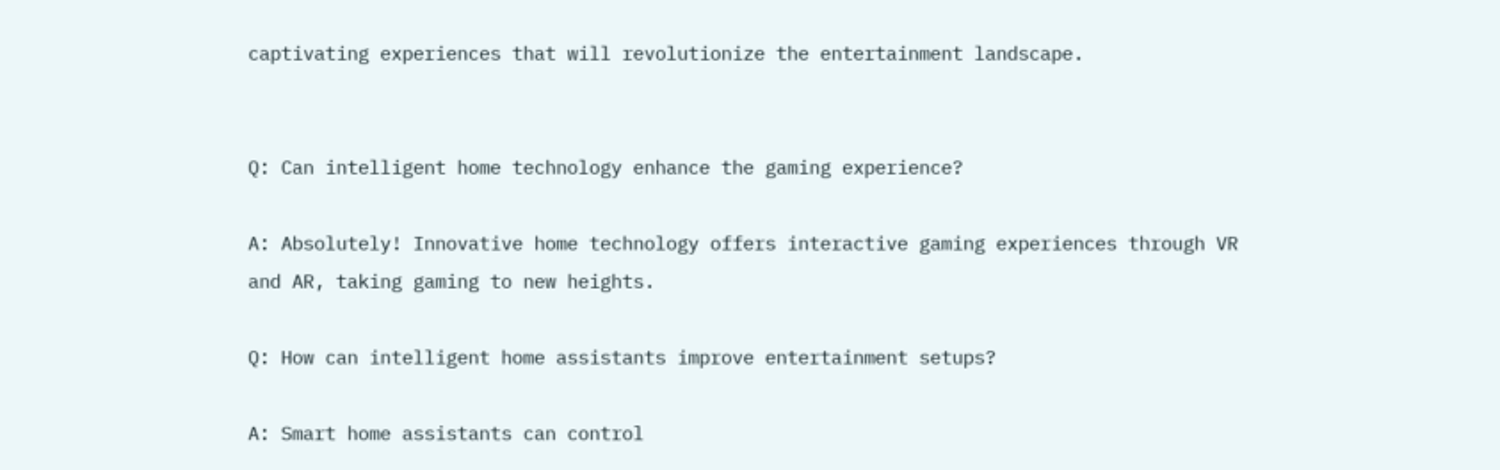captivating experiences that will revolutionize the entertainment landscape.


Q: Can intelligent home technology enhance the gaming experience?

A: Absolutely! Innovative home technology offers interactive gaming experiences through VR and AR, taking gaming to new heights.

Q: How can intelligent home assistants improve entertainment setups?

A: Smart home assistants can control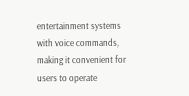entertainment systems with voice commands, making it convenient for users to operate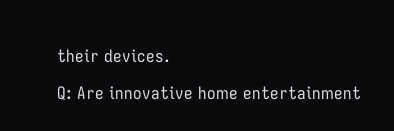their devices.

Q: Are innovative home entertainment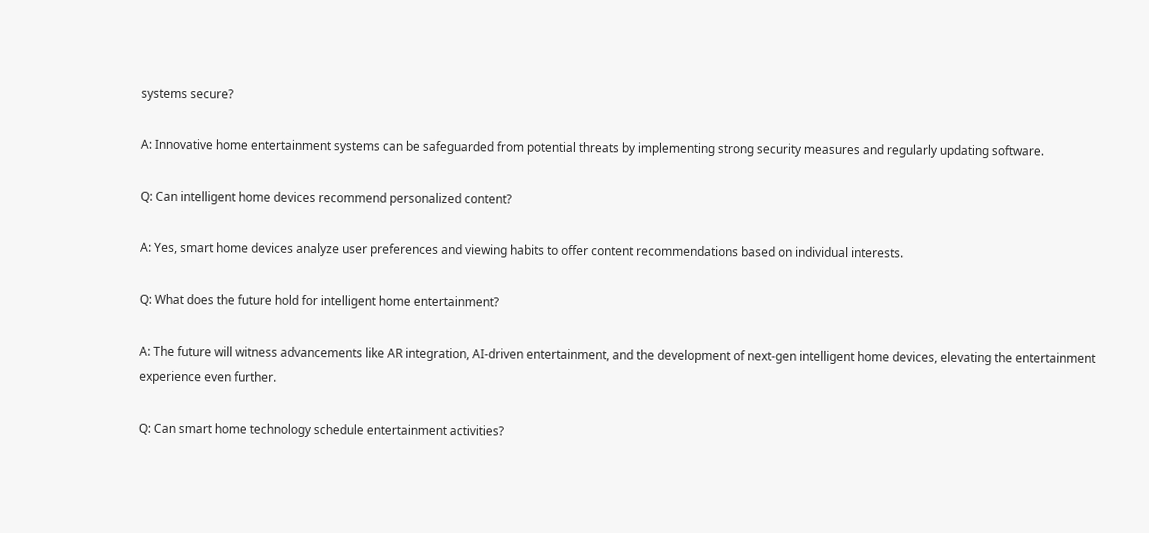systems secure?

A: Innovative home entertainment systems can be safeguarded from potential threats by implementing strong security measures and regularly updating software.

Q: Can intelligent home devices recommend personalized content?

A: Yes, smart home devices analyze user preferences and viewing habits to offer content recommendations based on individual interests.

Q: What does the future hold for intelligent home entertainment?

A: The future will witness advancements like AR integration, AI-driven entertainment, and the development of next-gen intelligent home devices, elevating the entertainment experience even further.

Q: Can smart home technology schedule entertainment activities?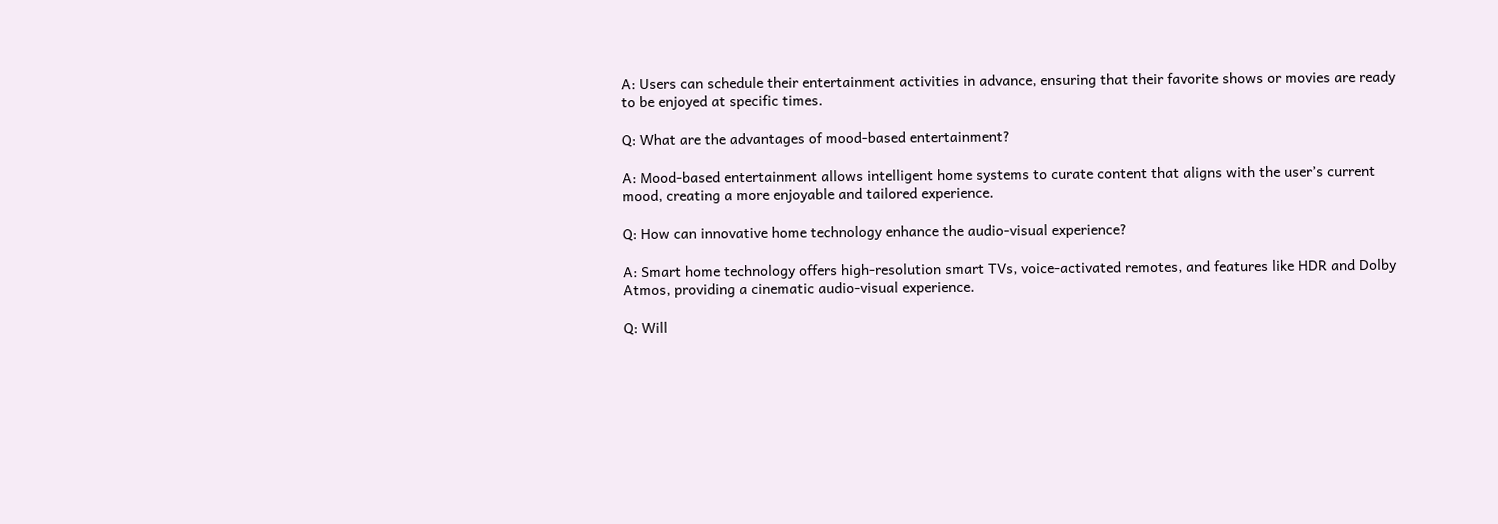A: Users can schedule their entertainment activities in advance, ensuring that their favorite shows or movies are ready to be enjoyed at specific times.

Q: What are the advantages of mood-based entertainment?

A: Mood-based entertainment allows intelligent home systems to curate content that aligns with the user’s current mood, creating a more enjoyable and tailored experience.

Q: How can innovative home technology enhance the audio-visual experience?

A: Smart home technology offers high-resolution smart TVs, voice-activated remotes, and features like HDR and Dolby Atmos, providing a cinematic audio-visual experience.

Q: Will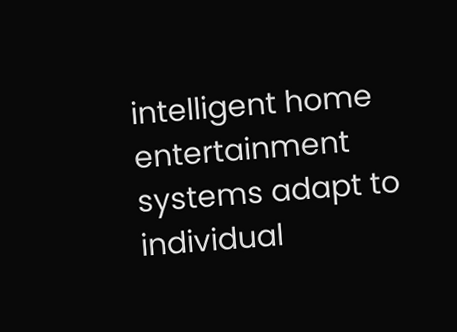intelligent home entertainment systems adapt to individual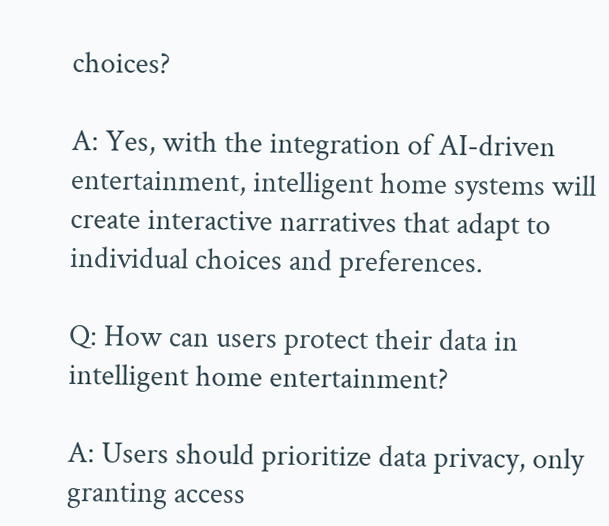choices?

A: Yes, with the integration of AI-driven entertainment, intelligent home systems will create interactive narratives that adapt to individual choices and preferences.

Q: How can users protect their data in intelligent home entertainment?

A: Users should prioritize data privacy, only granting access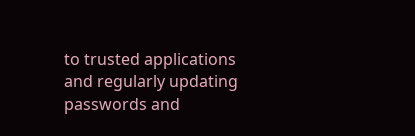to trusted applications and regularly updating passwords and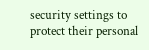security settings to protect their personal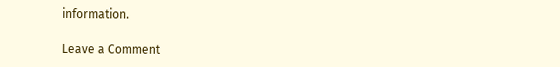information.

Leave a Comment